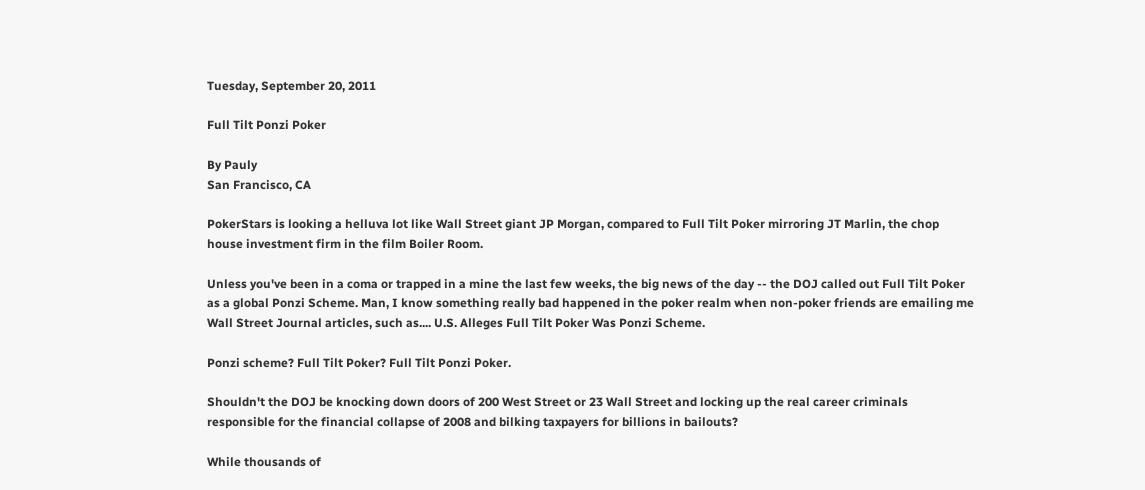Tuesday, September 20, 2011

Full Tilt Ponzi Poker

By Pauly
San Francisco, CA

PokerStars is looking a helluva lot like Wall Street giant JP Morgan, compared to Full Tilt Poker mirroring JT Marlin, the chop house investment firm in the film Boiler Room.

Unless you've been in a coma or trapped in a mine the last few weeks, the big news of the day -- the DOJ called out Full Tilt Poker as a global Ponzi Scheme. Man, I know something really bad happened in the poker realm when non-poker friends are emailing me Wall Street Journal articles, such as.... U.S. Alleges Full Tilt Poker Was Ponzi Scheme.

Ponzi scheme? Full Tilt Poker? Full Tilt Ponzi Poker.

Shouldn't the DOJ be knocking down doors of 200 West Street or 23 Wall Street and locking up the real career criminals responsible for the financial collapse of 2008 and bilking taxpayers for billions in bailouts?

While thousands of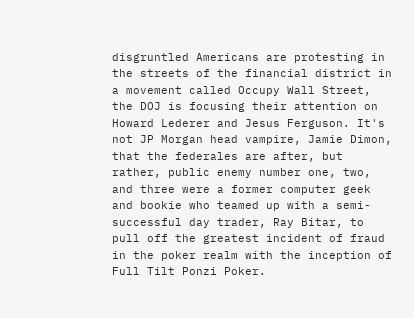disgruntled Americans are protesting in the streets of the financial district in a movement called Occupy Wall Street, the DOJ is focusing their attention on Howard Lederer and Jesus Ferguson. It's not JP Morgan head vampire, Jamie Dimon, that the federales are after, but rather, public enemy number one, two, and three were a former computer geek and bookie who teamed up with a semi-successful day trader, Ray Bitar, to pull off the greatest incident of fraud in the poker realm with the inception of Full Tilt Ponzi Poker.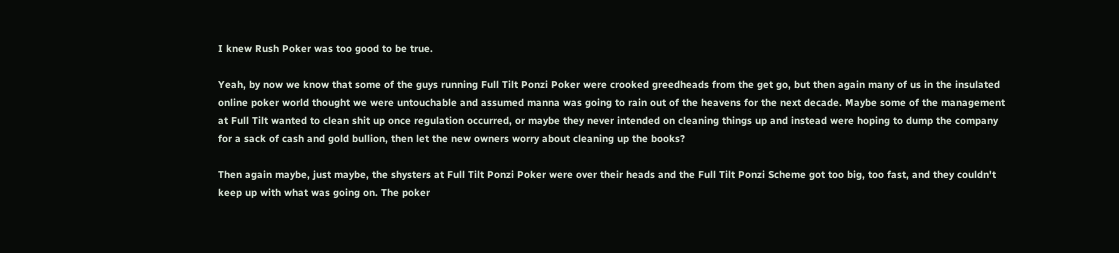I knew Rush Poker was too good to be true.

Yeah, by now we know that some of the guys running Full Tilt Ponzi Poker were crooked greedheads from the get go, but then again many of us in the insulated online poker world thought we were untouchable and assumed manna was going to rain out of the heavens for the next decade. Maybe some of the management at Full Tilt wanted to clean shit up once regulation occurred, or maybe they never intended on cleaning things up and instead were hoping to dump the company for a sack of cash and gold bullion, then let the new owners worry about cleaning up the books?

Then again maybe, just maybe, the shysters at Full Tilt Ponzi Poker were over their heads and the Full Tilt Ponzi Scheme got too big, too fast, and they couldn't keep up with what was going on. The poker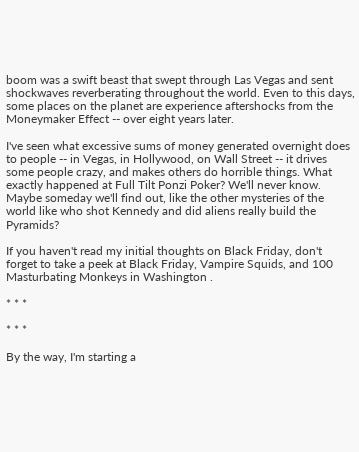boom was a swift beast that swept through Las Vegas and sent shockwaves reverberating throughout the world. Even to this days, some places on the planet are experience aftershocks from the Moneymaker Effect -- over eight years later.

I've seen what excessive sums of money generated overnight does to people -- in Vegas, in Hollywood, on Wall Street -- it drives some people crazy, and makes others do horrible things. What exactly happened at Full Tilt Ponzi Poker? We'll never know. Maybe someday we'll find out, like the other mysteries of the world like who shot Kennedy and did aliens really build the Pyramids?

If you haven't read my initial thoughts on Black Friday, don't forget to take a peek at Black Friday, Vampire Squids, and 100 Masturbating Monkeys in Washington .

* * *

* * *

By the way, I'm starting a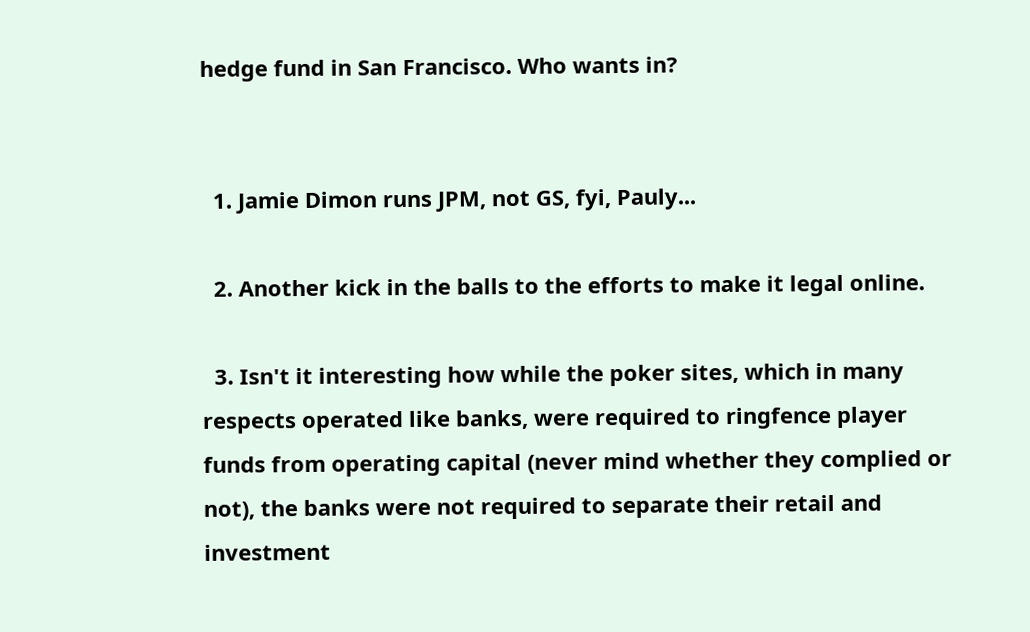hedge fund in San Francisco. Who wants in?


  1. Jamie Dimon runs JPM, not GS, fyi, Pauly...

  2. Another kick in the balls to the efforts to make it legal online.

  3. Isn't it interesting how while the poker sites, which in many respects operated like banks, were required to ringfence player funds from operating capital (never mind whether they complied or not), the banks were not required to separate their retail and investment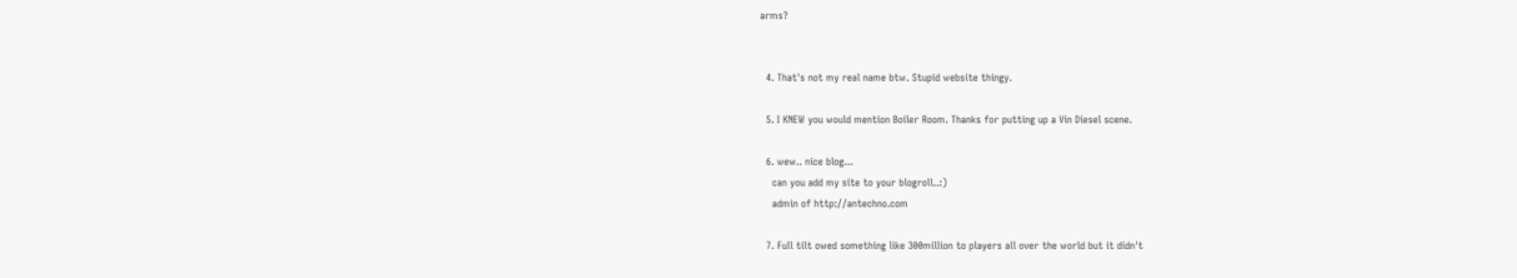arms?


  4. That's not my real name btw. Stupid website thingy.

  5. I KNEW you would mention Boiler Room. Thanks for putting up a Vin Diesel scene.

  6. wew.. nice blog...
    can you add my site to your blogroll..:)
    admin of http://antechno.com

  7. Full tilt owed something like 300million to players all over the world but it didn't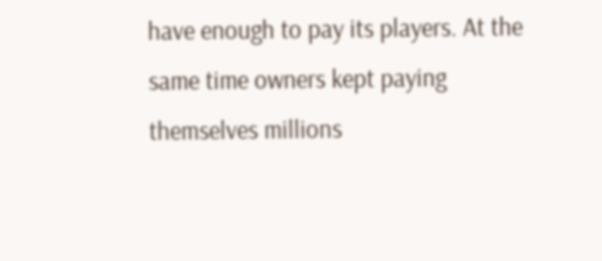have enough to pay its players. At the same time owners kept paying themselves millions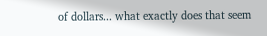of dollars... what exactly does that seem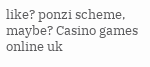like? ponzi scheme, maybe? Casino games online uk